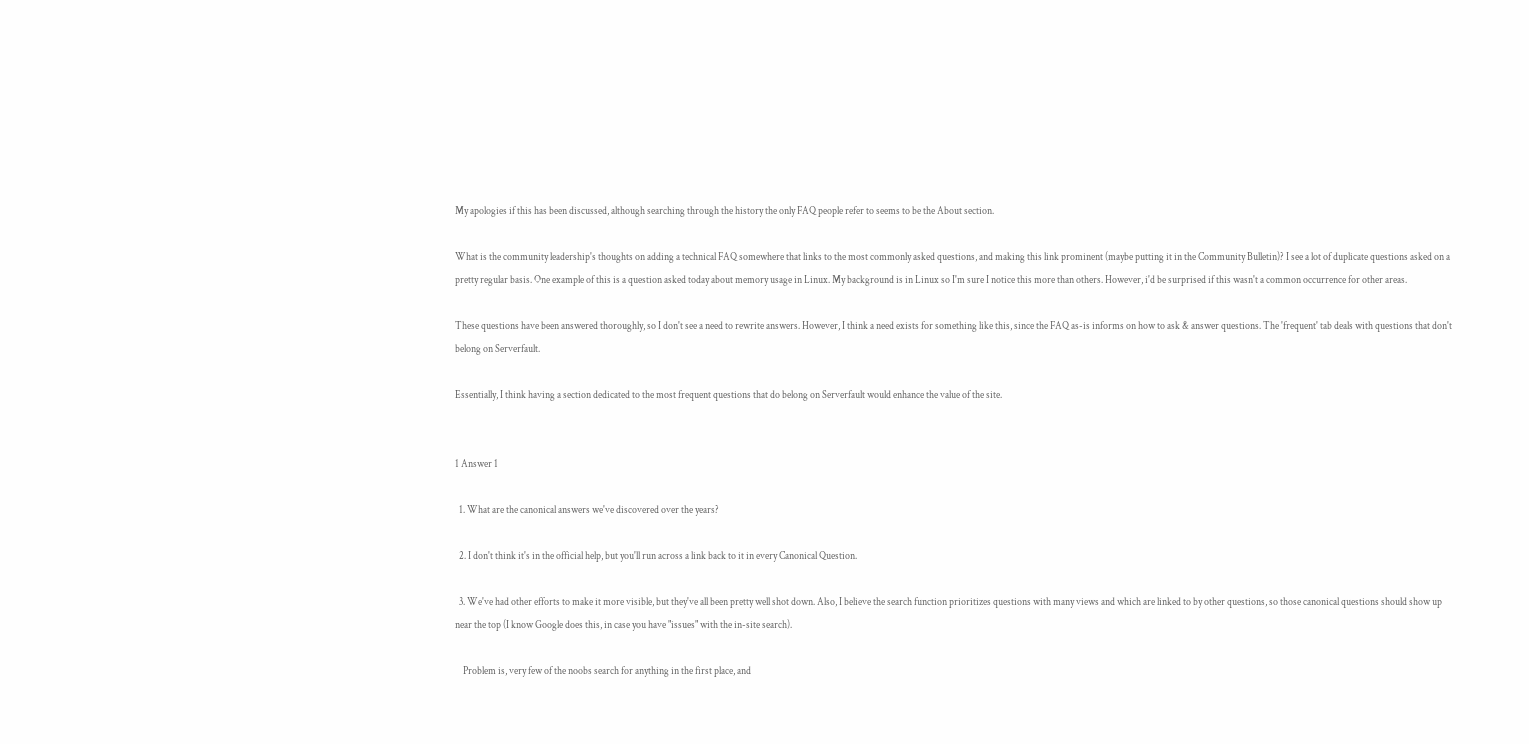My apologies if this has been discussed, although searching through the history the only FAQ people refer to seems to be the About section.

What is the community leadership's thoughts on adding a technical FAQ somewhere that links to the most commonly asked questions, and making this link prominent (maybe putting it in the Community Bulletin)? I see a lot of duplicate questions asked on a pretty regular basis. One example of this is a question asked today about memory usage in Linux. My background is in Linux so I'm sure I notice this more than others. However, i'd be surprised if this wasn't a common occurrence for other areas.

These questions have been answered thoroughly, so I don't see a need to rewrite answers. However, I think a need exists for something like this, since the FAQ as-is informs on how to ask & answer questions. The 'frequent' tab deals with questions that don't belong on Serverfault.

Essentially, I think having a section dedicated to the most frequent questions that do belong on Serverfault would enhance the value of the site.


1 Answer 1

  1. What are the canonical answers we've discovered over the years?

  2. I don't think it's in the official help, but you'll run across a link back to it in every Canonical Question.

  3. We've had other efforts to make it more visible, but they've all been pretty well shot down. Also, I believe the search function prioritizes questions with many views and which are linked to by other questions, so those canonical questions should show up near the top (I know Google does this, in case you have "issues" with the in-site search).

    Problem is, very few of the noobs search for anything in the first place, and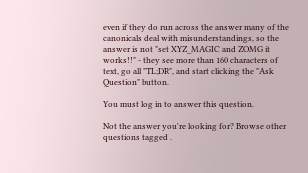even if they do run across the answer many of the canonicals deal with misunderstandings, so the answer is not "set XYZ_MAGIC and ZOMG it works!!" - they see more than 160 characters of text, go all "TL;DR", and start clicking the "Ask Question" button.

You must log in to answer this question.

Not the answer you're looking for? Browse other questions tagged .